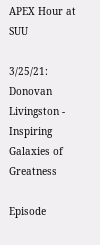APEX Hour at SUU

3/25/21: Donovan Livingston - Inspiring Galaxies of Greatness

Episode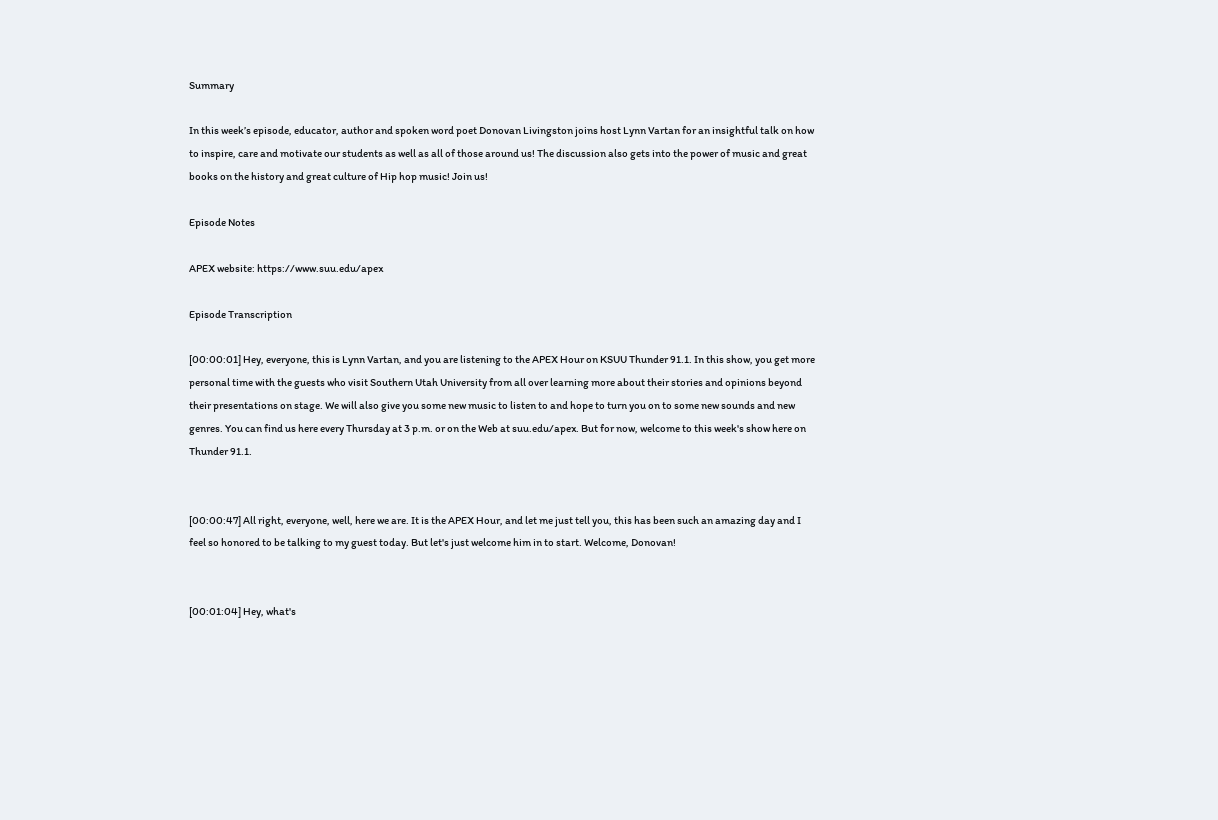Summary

In this week’s episode, educator, author and spoken word poet Donovan Livingston joins host Lynn Vartan for an insightful talk on how to inspire, care and motivate our students as well as all of those around us! The discussion also gets into the power of music and great books on the history and great culture of Hip hop music! Join us!

Episode Notes

APEX website: https://www.suu.edu/apex

Episode Transcription

[00:00:01] Hey, everyone, this is Lynn Vartan, and you are listening to the APEX Hour on KSUU Thunder 91.1. In this show, you get more personal time with the guests who visit Southern Utah University from all over learning more about their stories and opinions beyond their presentations on stage. We will also give you some new music to listen to and hope to turn you on to some new sounds and new genres. You can find us here every Thursday at 3 p.m. or on the Web at suu.edu/apex. But for now, welcome to this week's show here on Thunder 91.1.


[00:00:47] All right, everyone, well, here we are. It is the APEX Hour, and let me just tell you, this has been such an amazing day and I feel so honored to be talking to my guest today. But let's just welcome him in to start. Welcome, Donovan!


[00:01:04] Hey, what's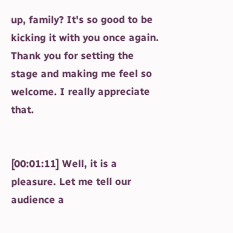up, family? It's so good to be kicking it with you once again. Thank you for setting the stage and making me feel so welcome. I really appreciate that.


[00:01:11] Well, it is a pleasure. Let me tell our audience a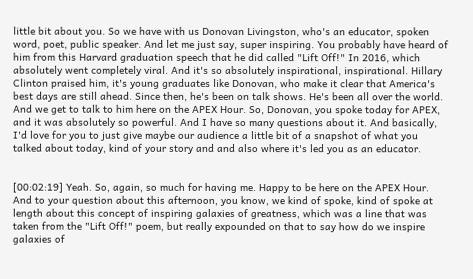little bit about you. So we have with us Donovan Livingston, who's an educator, spoken word, poet, public speaker. And let me just say, super inspiring. You probably have heard of him from this Harvard graduation speech that he did called "Lift Off!" In 2016, which absolutely went completely viral. And it's so absolutely inspirational, inspirational. Hillary Clinton praised him, it's young graduates like Donovan, who make it clear that America's best days are still ahead. Since then, he's been on talk shows. He's been all over the world. And we get to talk to him here on the APEX Hour. So, Donovan, you spoke today for APEX, and it was absolutely so powerful. And I have so many questions about it. And basically, I'd love for you to just give maybe our audience a little bit of a snapshot of what you talked about today, kind of your story and and also where it's led you as an educator.


[00:02:19] Yeah. So, again, so much for having me. Happy to be here on the APEX Hour. And to your question about this afternoon, you know, we kind of spoke, kind of spoke at length about this concept of inspiring galaxies of greatness, which was a line that was taken from the "Lift Off!" poem, but really expounded on that to say how do we inspire galaxies of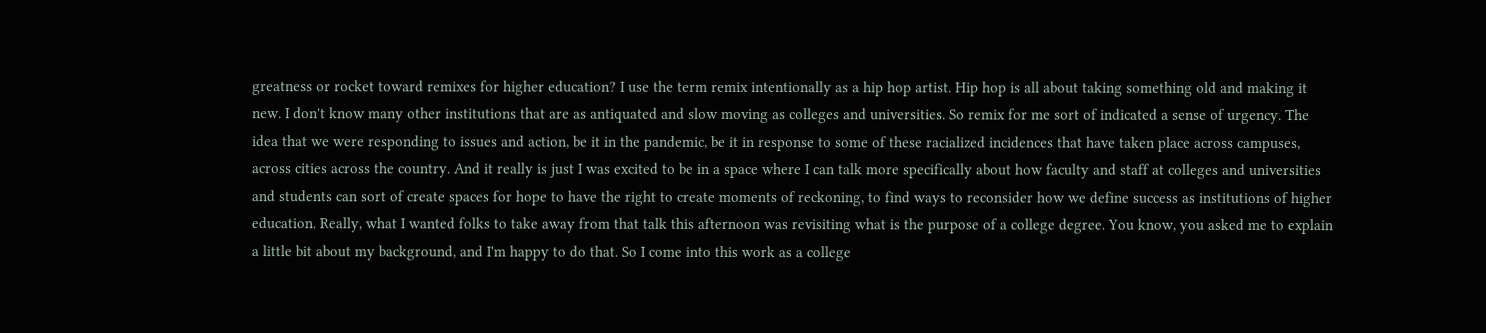greatness or rocket toward remixes for higher education? I use the term remix intentionally as a hip hop artist. Hip hop is all about taking something old and making it new. I don't know many other institutions that are as antiquated and slow moving as colleges and universities. So remix for me sort of indicated a sense of urgency. The idea that we were responding to issues and action, be it in the pandemic, be it in response to some of these racialized incidences that have taken place across campuses, across cities across the country. And it really is just I was excited to be in a space where I can talk more specifically about how faculty and staff at colleges and universities and students can sort of create spaces for hope to have the right to create moments of reckoning, to find ways to reconsider how we define success as institutions of higher education. Really, what I wanted folks to take away from that talk this afternoon was revisiting what is the purpose of a college degree. You know, you asked me to explain a little bit about my background, and I'm happy to do that. So I come into this work as a college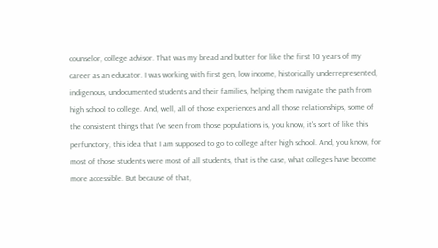counselor, college advisor. That was my bread and butter for like the first 10 years of my career as an educator. I was working with first gen, low income, historically underrepresented, indigenous, undocumented students and their families, helping them navigate the path from high school to college. And, well, all of those experiences and all those relationships, some of the consistent things that I've seen from those populations is, you know, it's sort of like this perfunctory, this idea that I am supposed to go to college after high school. And, you know, for most of those students were most of all students, that is the case, what colleges have become more accessible. But because of that,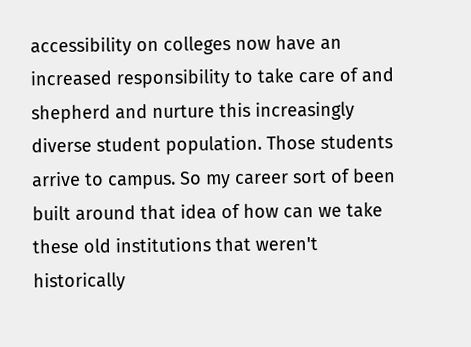accessibility on colleges now have an increased responsibility to take care of and shepherd and nurture this increasingly diverse student population. Those students arrive to campus. So my career sort of been built around that idea of how can we take these old institutions that weren't historically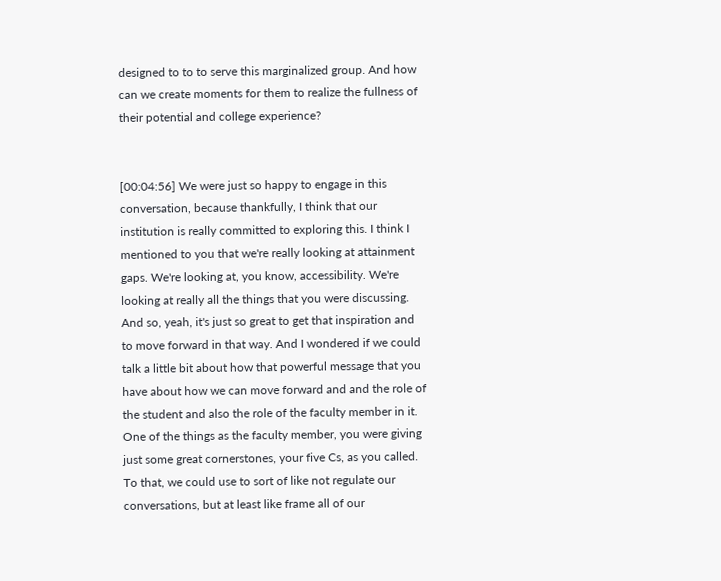designed to to to serve this marginalized group. And how can we create moments for them to realize the fullness of their potential and college experience?


[00:04:56] We were just so happy to engage in this conversation, because thankfully, I think that our institution is really committed to exploring this. I think I mentioned to you that we're really looking at attainment gaps. We're looking at, you know, accessibility. We're looking at really all the things that you were discussing. And so, yeah, it's just so great to get that inspiration and to move forward in that way. And I wondered if we could talk a little bit about how that powerful message that you have about how we can move forward and and the role of the student and also the role of the faculty member in it. One of the things as the faculty member, you were giving just some great cornerstones, your five Cs, as you called. To that, we could use to sort of like not regulate our conversations, but at least like frame all of our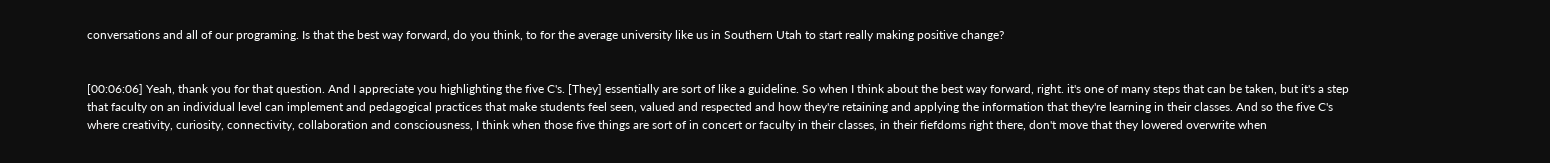conversations and all of our programing. Is that the best way forward, do you think, to for the average university like us in Southern Utah to start really making positive change?


[00:06:06] Yeah, thank you for that question. And I appreciate you highlighting the five C's. [They] essentially are sort of like a guideline. So when I think about the best way forward, right. it's one of many steps that can be taken, but it's a step that faculty on an individual level can implement and pedagogical practices that make students feel seen, valued and respected and how they're retaining and applying the information that they're learning in their classes. And so the five C's where creativity, curiosity, connectivity, collaboration and consciousness, I think when those five things are sort of in concert or faculty in their classes, in their fiefdoms right there, don't move that they lowered overwrite when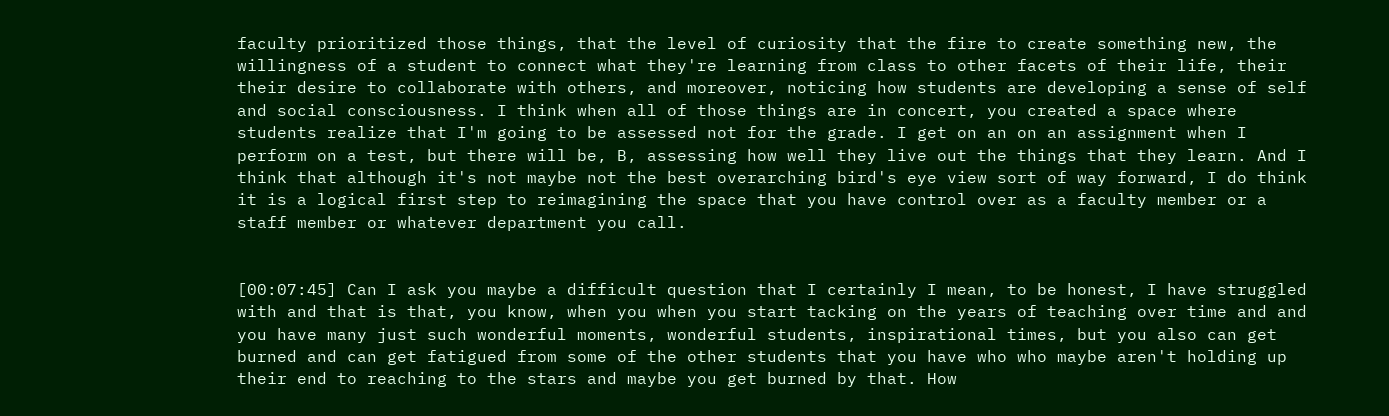faculty prioritized those things, that the level of curiosity that the fire to create something new, the willingness of a student to connect what they're learning from class to other facets of their life, their their desire to collaborate with others, and moreover, noticing how students are developing a sense of self and social consciousness. I think when all of those things are in concert, you created a space where students realize that I'm going to be assessed not for the grade. I get on an on an assignment when I perform on a test, but there will be, B, assessing how well they live out the things that they learn. And I think that although it's not maybe not the best overarching bird's eye view sort of way forward, I do think it is a logical first step to reimagining the space that you have control over as a faculty member or a staff member or whatever department you call.


[00:07:45] Can I ask you maybe a difficult question that I certainly I mean, to be honest, I have struggled with and that is that, you know, when you when you start tacking on the years of teaching over time and and you have many just such wonderful moments, wonderful students, inspirational times, but you also can get burned and can get fatigued from some of the other students that you have who who maybe aren't holding up their end to reaching to the stars and maybe you get burned by that. How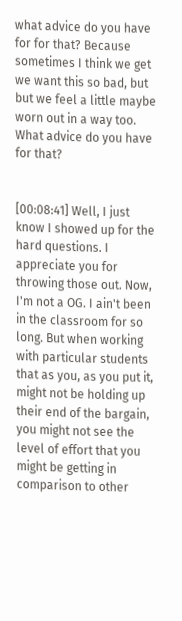what advice do you have for for that? Because sometimes I think we get we want this so bad, but but we feel a little maybe worn out in a way too. What advice do you have for that?


[00:08:41] Well, I just know I showed up for the hard questions. I appreciate you for throwing those out. Now, I'm not a OG. I ain't been in the classroom for so long. But when working with particular students that as you, as you put it, might not be holding up their end of the bargain, you might not see the level of effort that you might be getting in comparison to other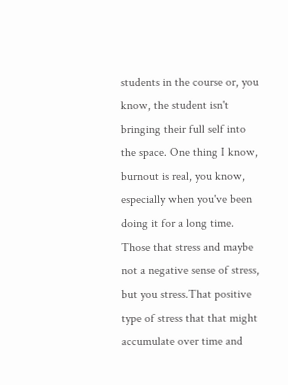students in the course or, you know, the student isn't bringing their full self into the space. One thing I know, burnout is real, you know, especially when you've been doing it for a long time. Those that stress and maybe not a negative sense of stress, but you stress.That positive type of stress that that might accumulate over time and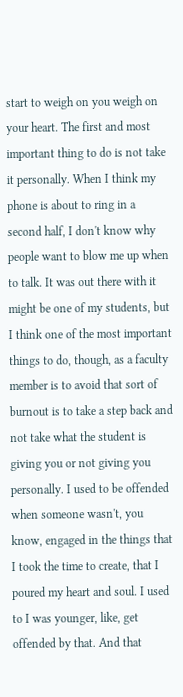start to weigh on you weigh on your heart. The first and most important thing to do is not take it personally. When I think my phone is about to ring in a second half, I don't know why people want to blow me up when to talk. It was out there with it might be one of my students, but I think one of the most important things to do, though, as a faculty member is to avoid that sort of burnout is to take a step back and not take what the student is giving you or not giving you personally. I used to be offended when someone wasn't, you know, engaged in the things that I took the time to create, that I poured my heart and soul. I used to I was younger, like, get offended by that. And that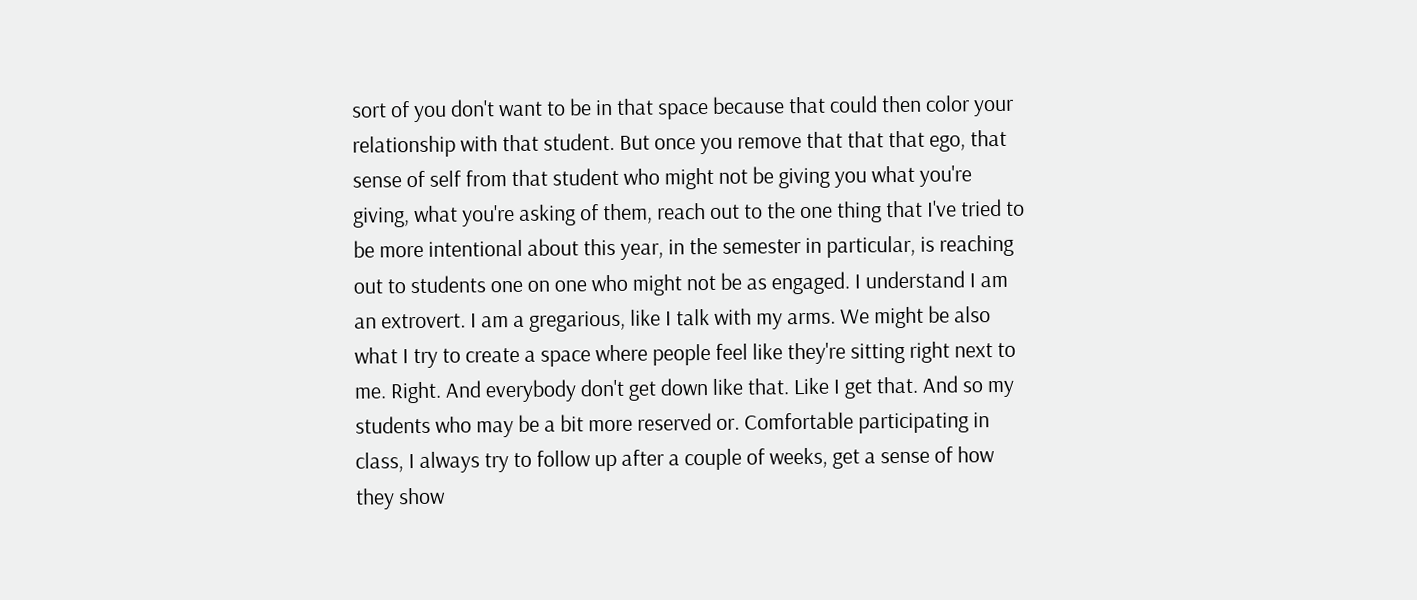sort of you don't want to be in that space because that could then color your relationship with that student. But once you remove that that that ego, that sense of self from that student who might not be giving you what you're giving, what you're asking of them, reach out to the one thing that I've tried to be more intentional about this year, in the semester in particular, is reaching out to students one on one who might not be as engaged. I understand I am an extrovert. I am a gregarious, like I talk with my arms. We might be also what I try to create a space where people feel like they're sitting right next to me. Right. And everybody don't get down like that. Like I get that. And so my students who may be a bit more reserved or. Comfortable participating in class, I always try to follow up after a couple of weeks, get a sense of how they show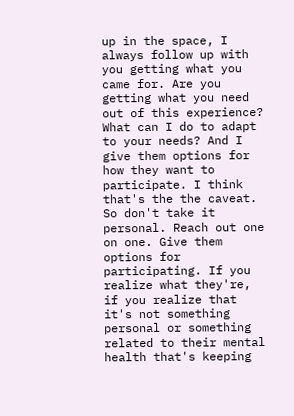up in the space, I always follow up with you getting what you came for. Are you getting what you need out of this experience? What can I do to adapt to your needs? And I give them options for how they want to participate. I think that's the the caveat. So don't take it personal. Reach out one on one. Give them options for participating. If you realize what they're, if you realize that it's not something personal or something related to their mental health that's keeping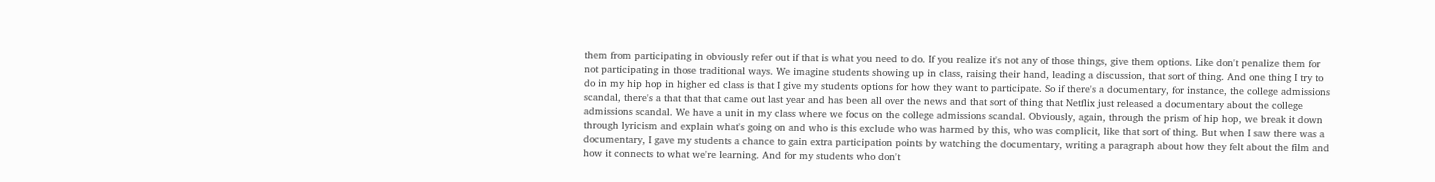them from participating in obviously refer out if that is what you need to do. If you realize it's not any of those things, give them options. Like don't penalize them for not participating in those traditional ways. We imagine students showing up in class, raising their hand, leading a discussion, that sort of thing. And one thing I try to do in my hip hop in higher ed class is that I give my students options for how they want to participate. So if there's a documentary, for instance, the college admissions scandal, there's a that that that came out last year and has been all over the news and that sort of thing that Netflix just released a documentary about the college admissions scandal. We have a unit in my class where we focus on the college admissions scandal. Obviously, again, through the prism of hip hop, we break it down through lyricism and explain what's going on and who is this exclude who was harmed by this, who was complicit, like that sort of thing. But when I saw there was a documentary, I gave my students a chance to gain extra participation points by watching the documentary, writing a paragraph about how they felt about the film and how it connects to what we're learning. And for my students who don't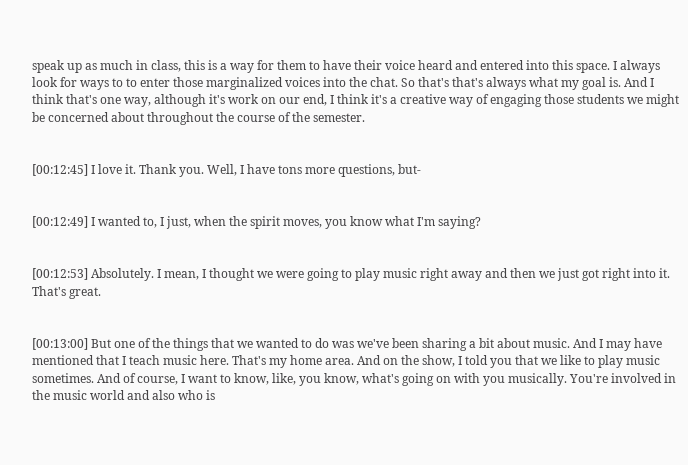speak up as much in class, this is a way for them to have their voice heard and entered into this space. I always look for ways to to enter those marginalized voices into the chat. So that's that's always what my goal is. And I think that's one way, although it's work on our end, I think it's a creative way of engaging those students we might be concerned about throughout the course of the semester.


[00:12:45] I love it. Thank you. Well, I have tons more questions, but-


[00:12:49] I wanted to, I just, when the spirit moves, you know what I'm saying?


[00:12:53] Absolutely. I mean, I thought we were going to play music right away and then we just got right into it. That's great.


[00:13:00] But one of the things that we wanted to do was we've been sharing a bit about music. And I may have mentioned that I teach music here. That's my home area. And on the show, I told you that we like to play music sometimes. And of course, I want to know, like, you know, what's going on with you musically. You're involved in the music world and also who is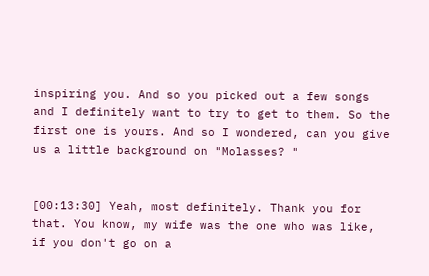inspiring you. And so you picked out a few songs and I definitely want to try to get to them. So the first one is yours. And so I wondered, can you give us a little background on "Molasses? "


[00:13:30] Yeah, most definitely. Thank you for that. You know, my wife was the one who was like, if you don't go on a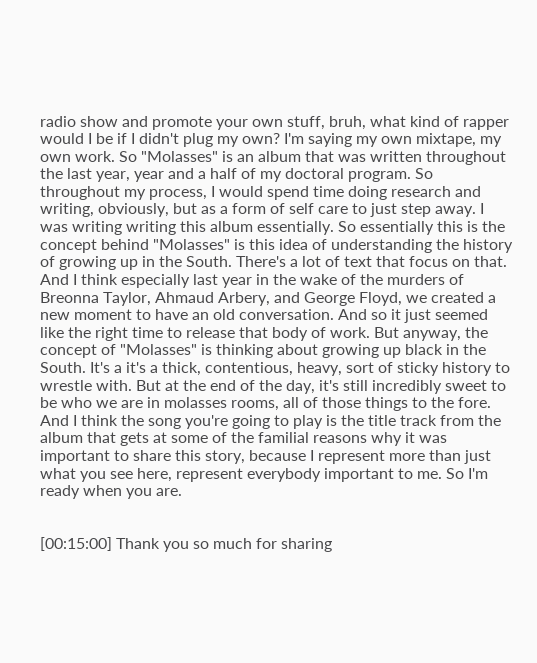radio show and promote your own stuff, bruh, what kind of rapper would I be if I didn't plug my own? I'm saying my own mixtape, my own work. So "Molasses" is an album that was written throughout the last year, year and a half of my doctoral program. So throughout my process, I would spend time doing research and writing, obviously, but as a form of self care to just step away. I was writing writing this album essentially. So essentially this is the concept behind "Molasses" is this idea of understanding the history of growing up in the South. There's a lot of text that focus on that. And I think especially last year in the wake of the murders of Breonna Taylor, Ahmaud Arbery, and George Floyd, we created a new moment to have an old conversation. And so it just seemed like the right time to release that body of work. But anyway, the concept of "Molasses" is thinking about growing up black in the South. It's a it's a thick, contentious, heavy, sort of sticky history to wrestle with. But at the end of the day, it's still incredibly sweet to be who we are in molasses rooms, all of those things to the fore. And I think the song you're going to play is the title track from the album that gets at some of the familial reasons why it was important to share this story, because I represent more than just what you see here, represent everybody important to me. So I'm ready when you are.


[00:15:00] Thank you so much for sharing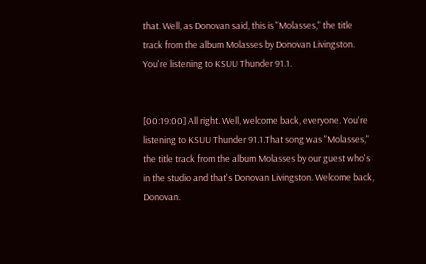that. Well, as Donovan said, this is "Molasses," the title track from the album Molasses by Donovan Livingston. You're listening to KSUU Thunder 91.1.


[00:19:00] All right. Well, welcome back, everyone. You're listening to KSUU Thunder 91.1.That song was "Molasses," the title track from the album Molasses by our guest who's in the studio and that's Donovan Livingston. Welcome back, Donovan.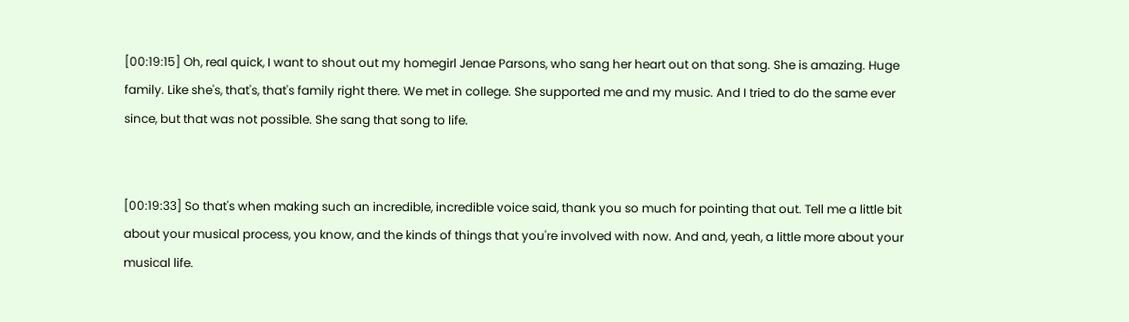[00:19:15] Oh, real quick, I want to shout out my homegirl Jenae Parsons, who sang her heart out on that song. She is amazing. Huge family. Like she's, that's, that's family right there. We met in college. She supported me and my music. And I tried to do the same ever since, but that was not possible. She sang that song to life.


[00:19:33] So that's when making such an incredible, incredible voice said, thank you so much for pointing that out. Tell me a little bit about your musical process, you know, and the kinds of things that you're involved with now. And and, yeah, a little more about your musical life.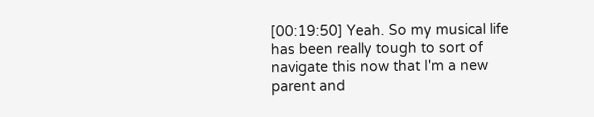[00:19:50] Yeah. So my musical life has been really tough to sort of navigate this now that I'm a new parent and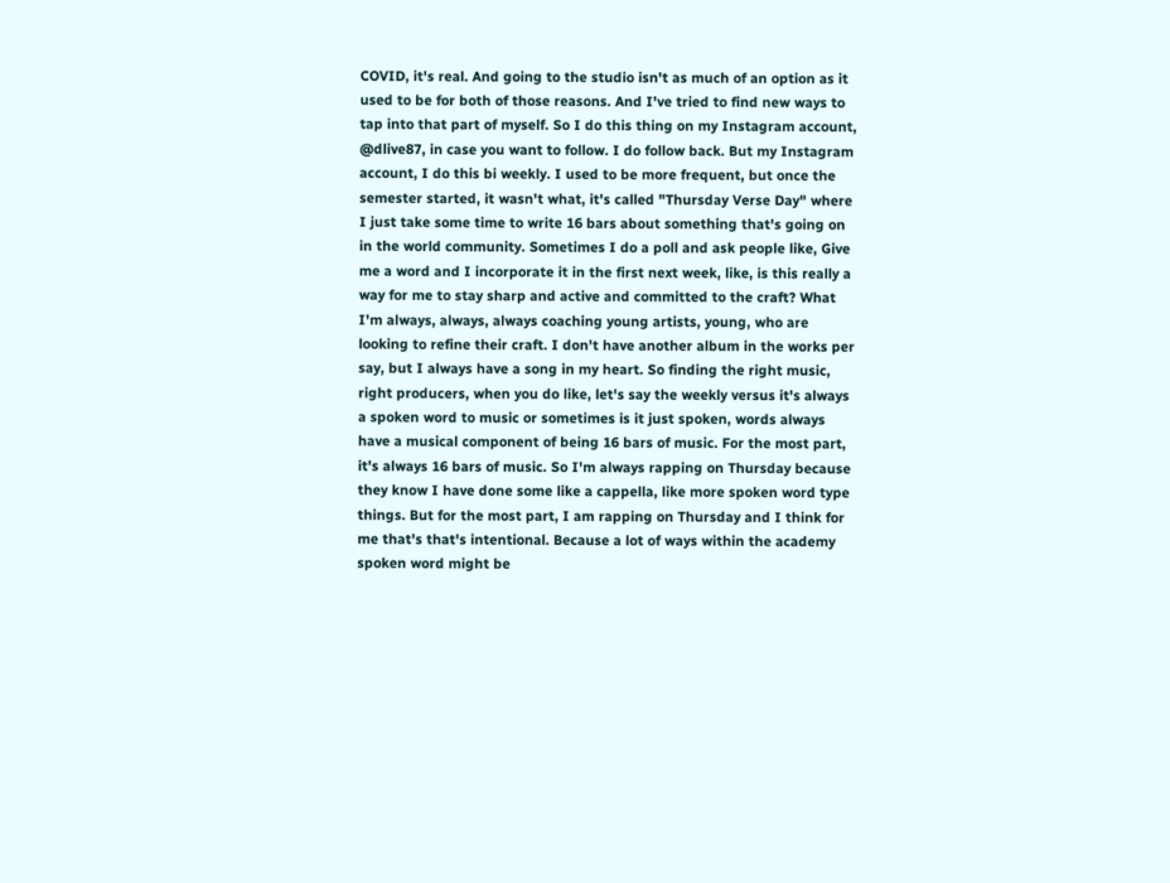COVID, it's real. And going to the studio isn't as much of an option as it used to be for both of those reasons. And I've tried to find new ways to tap into that part of myself. So I do this thing on my Instagram account, @dlive87, in case you want to follow. I do follow back. But my Instagram account, I do this bi weekly. I used to be more frequent, but once the semester started, it wasn't what, it's called "Thursday Verse Day" where I just take some time to write 16 bars about something that's going on in the world community. Sometimes I do a poll and ask people like, Give me a word and I incorporate it in the first next week, like, is this really a way for me to stay sharp and active and committed to the craft? What I'm always, always, always coaching young artists, young, who are looking to refine their craft. I don't have another album in the works per say, but I always have a song in my heart. So finding the right music, right producers, when you do like, let's say the weekly versus it's always a spoken word to music or sometimes is it just spoken, words always have a musical component of being 16 bars of music. For the most part, it's always 16 bars of music. So I'm always rapping on Thursday because they know I have done some like a cappella, like more spoken word type things. But for the most part, I am rapping on Thursday and I think for me that's that's intentional. Because a lot of ways within the academy spoken word might be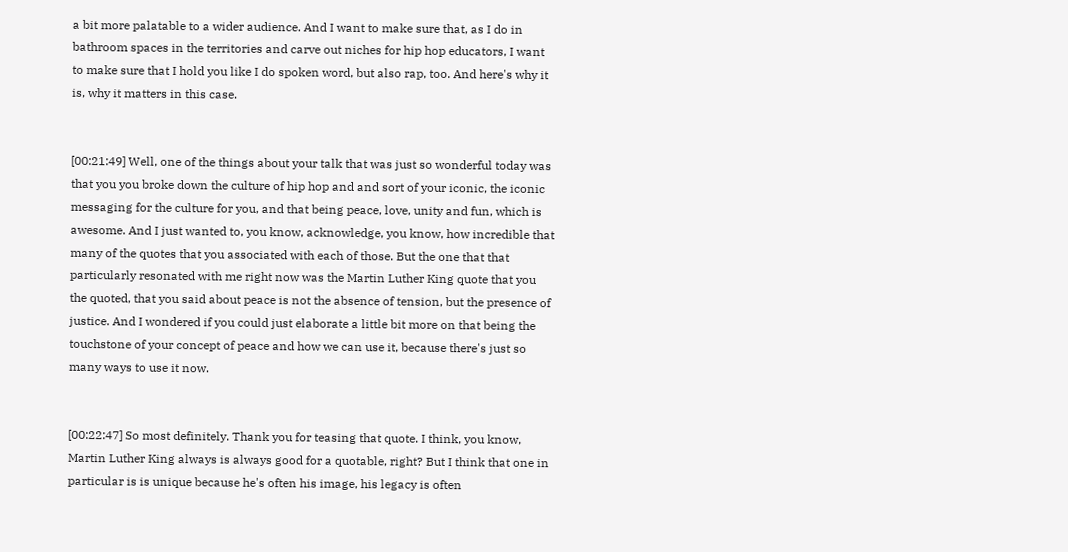a bit more palatable to a wider audience. And I want to make sure that, as I do in bathroom spaces in the territories and carve out niches for hip hop educators, I want to make sure that I hold you like I do spoken word, but also rap, too. And here's why it is, why it matters in this case.


[00:21:49] Well, one of the things about your talk that was just so wonderful today was that you you broke down the culture of hip hop and and sort of your iconic, the iconic messaging for the culture for you, and that being peace, love, unity and fun, which is awesome. And I just wanted to, you know, acknowledge, you know, how incredible that many of the quotes that you associated with each of those. But the one that that particularly resonated with me right now was the Martin Luther King quote that you the quoted, that you said about peace is not the absence of tension, but the presence of justice. And I wondered if you could just elaborate a little bit more on that being the touchstone of your concept of peace and how we can use it, because there's just so many ways to use it now.


[00:22:47] So most definitely. Thank you for teasing that quote. I think, you know, Martin Luther King always is always good for a quotable, right? But I think that one in particular is is unique because he's often his image, his legacy is often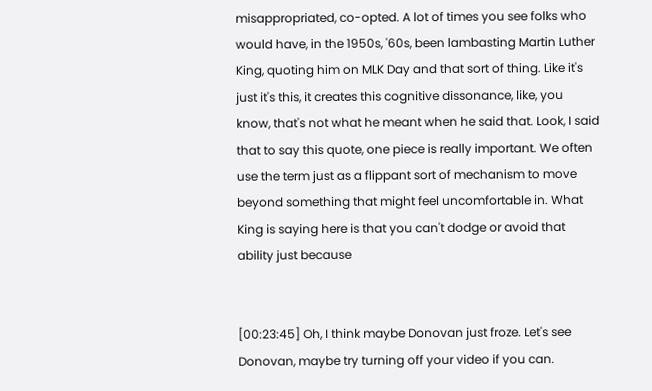misappropriated, co-opted. A lot of times you see folks who would have, in the 1950s, '60s, been lambasting Martin Luther King, quoting him on MLK Day and that sort of thing. Like it's just it's this, it creates this cognitive dissonance, like, you know, that's not what he meant when he said that. Look, I said that to say this quote, one piece is really important. We often use the term just as a flippant sort of mechanism to move beyond something that might feel uncomfortable in. What King is saying here is that you can't dodge or avoid that ability just because


[00:23:45] Oh, I think maybe Donovan just froze. Let's see Donovan, maybe try turning off your video if you can.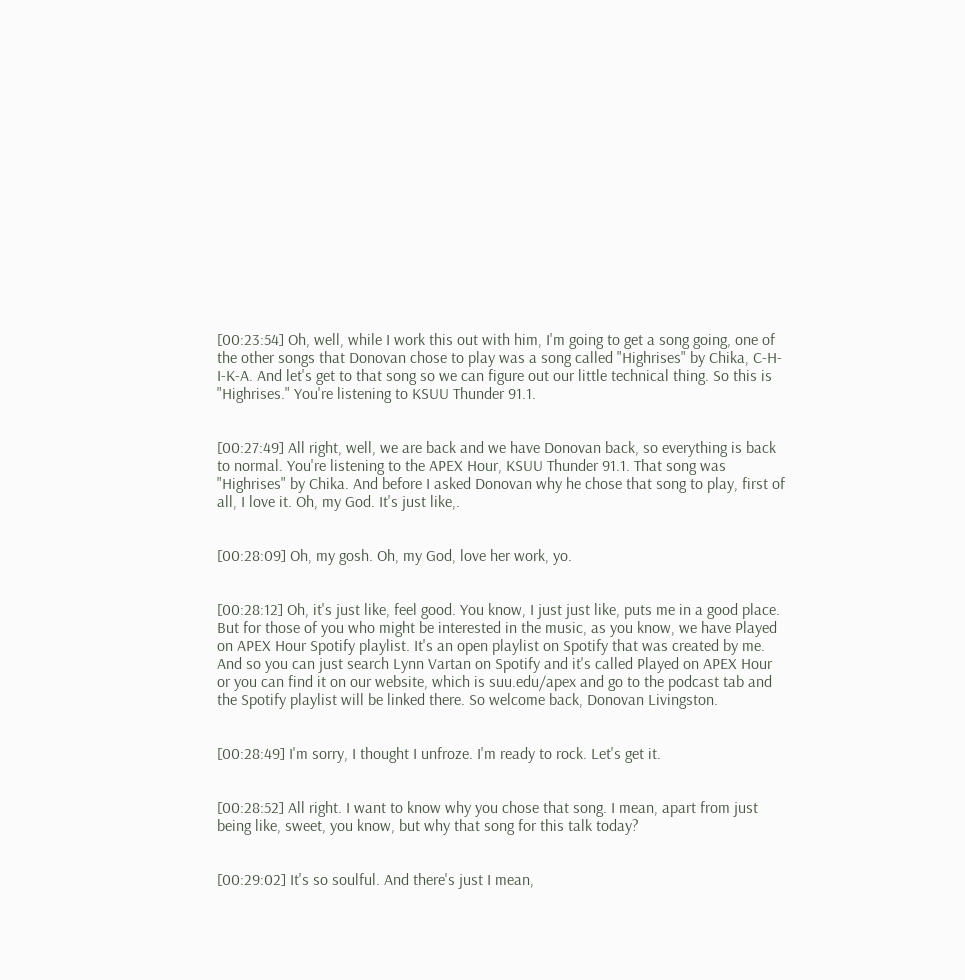[00:23:54] Oh, well, while I work this out with him, I'm going to get a song going, one of the other songs that Donovan chose to play was a song called "Highrises" by Chika, C-H-I-K-A. And let's get to that song so we can figure out our little technical thing. So this is "Highrises." You're listening to KSUU Thunder 91.1.


[00:27:49] All right, well, we are back and we have Donovan back, so everything is back to normal. You're listening to the APEX Hour, KSUU Thunder 91.1. That song was "Highrises" by Chika. And before I asked Donovan why he chose that song to play, first of all, I love it. Oh, my God. It's just like,.


[00:28:09] Oh, my gosh. Oh, my God, love her work, yo.


[00:28:12] Oh, it's just like, feel good. You know, I just just like, puts me in a good place. But for those of you who might be interested in the music, as you know, we have Played on APEX Hour Spotify playlist. It's an open playlist on Spotify that was created by me. And so you can just search Lynn Vartan on Spotify and it's called Played on APEX Hour or you can find it on our website, which is suu.edu/apex and go to the podcast tab and the Spotify playlist will be linked there. So welcome back, Donovan Livingston.


[00:28:49] I'm sorry, I thought I unfroze. I'm ready to rock. Let's get it.


[00:28:52] All right. I want to know why you chose that song. I mean, apart from just being like, sweet, you know, but why that song for this talk today?


[00:29:02] It's so soulful. And there's just I mean,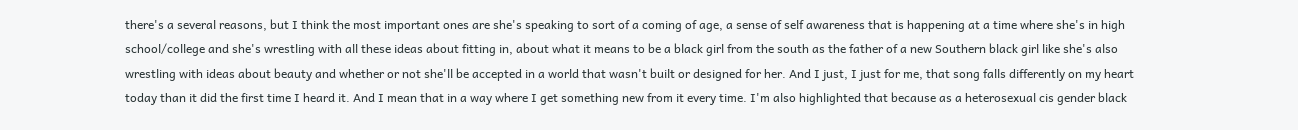there's a several reasons, but I think the most important ones are she's speaking to sort of a coming of age, a sense of self awareness that is happening at a time where she's in high school/college and she's wrestling with all these ideas about fitting in, about what it means to be a black girl from the south as the father of a new Southern black girl like she's also wrestling with ideas about beauty and whether or not she'll be accepted in a world that wasn't built or designed for her. And I just, I just for me, that song falls differently on my heart today than it did the first time I heard it. And I mean that in a way where I get something new from it every time. I'm also highlighted that because as a heterosexual cis gender black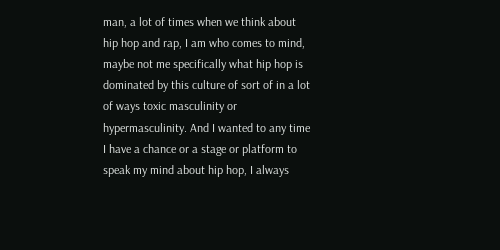man, a lot of times when we think about hip hop and rap, I am who comes to mind, maybe not me specifically what hip hop is dominated by this culture of sort of in a lot of ways toxic masculinity or hypermasculinity. And I wanted to any time I have a chance or a stage or platform to speak my mind about hip hop, I always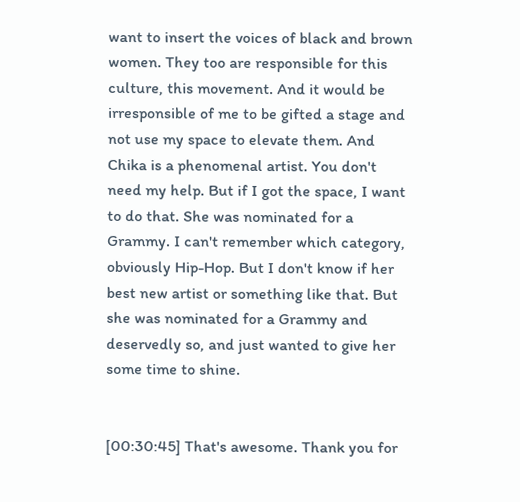want to insert the voices of black and brown women. They too are responsible for this culture, this movement. And it would be irresponsible of me to be gifted a stage and not use my space to elevate them. And Chika is a phenomenal artist. You don't need my help. But if I got the space, I want to do that. She was nominated for a Grammy. I can't remember which category, obviously Hip-Hop. But I don't know if her best new artist or something like that. But she was nominated for a Grammy and deservedly so, and just wanted to give her some time to shine.


[00:30:45] That's awesome. Thank you for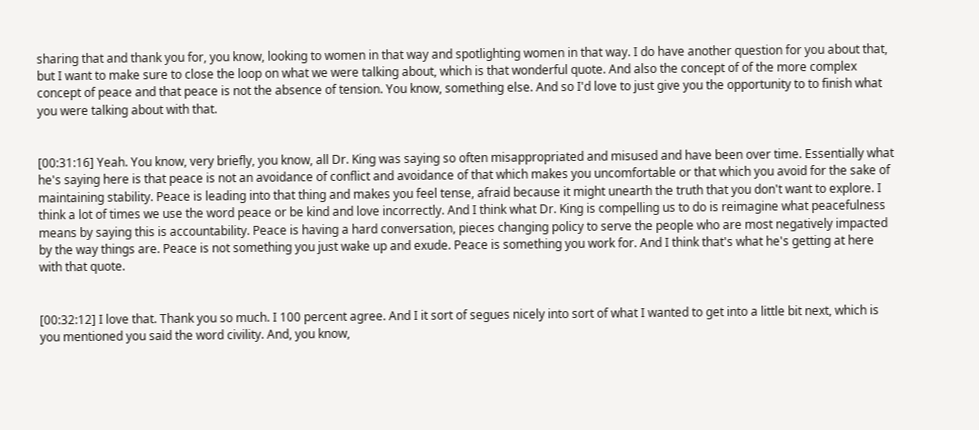sharing that and thank you for, you know, looking to women in that way and spotlighting women in that way. I do have another question for you about that, but I want to make sure to close the loop on what we were talking about, which is that wonderful quote. And also the concept of of the more complex concept of peace and that peace is not the absence of tension. You know, something else. And so I'd love to just give you the opportunity to to finish what you were talking about with that.


[00:31:16] Yeah. You know, very briefly, you know, all Dr. King was saying so often misappropriated and misused and have been over time. Essentially what he's saying here is that peace is not an avoidance of conflict and avoidance of that which makes you uncomfortable or that which you avoid for the sake of maintaining stability. Peace is leading into that thing and makes you feel tense, afraid because it might unearth the truth that you don't want to explore. I think a lot of times we use the word peace or be kind and love incorrectly. And I think what Dr. King is compelling us to do is reimagine what peacefulness means by saying this is accountability. Peace is having a hard conversation, pieces changing policy to serve the people who are most negatively impacted by the way things are. Peace is not something you just wake up and exude. Peace is something you work for. And I think that's what he's getting at here with that quote.


[00:32:12] I love that. Thank you so much. I 100 percent agree. And I it sort of segues nicely into sort of what I wanted to get into a little bit next, which is you mentioned you said the word civility. And, you know,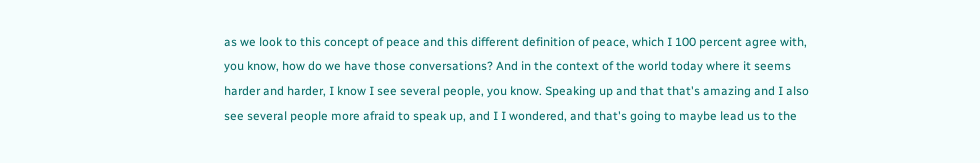as we look to this concept of peace and this different definition of peace, which I 100 percent agree with, you know, how do we have those conversations? And in the context of the world today where it seems harder and harder, I know I see several people, you know. Speaking up and that that's amazing and I also see several people more afraid to speak up, and I I wondered, and that's going to maybe lead us to the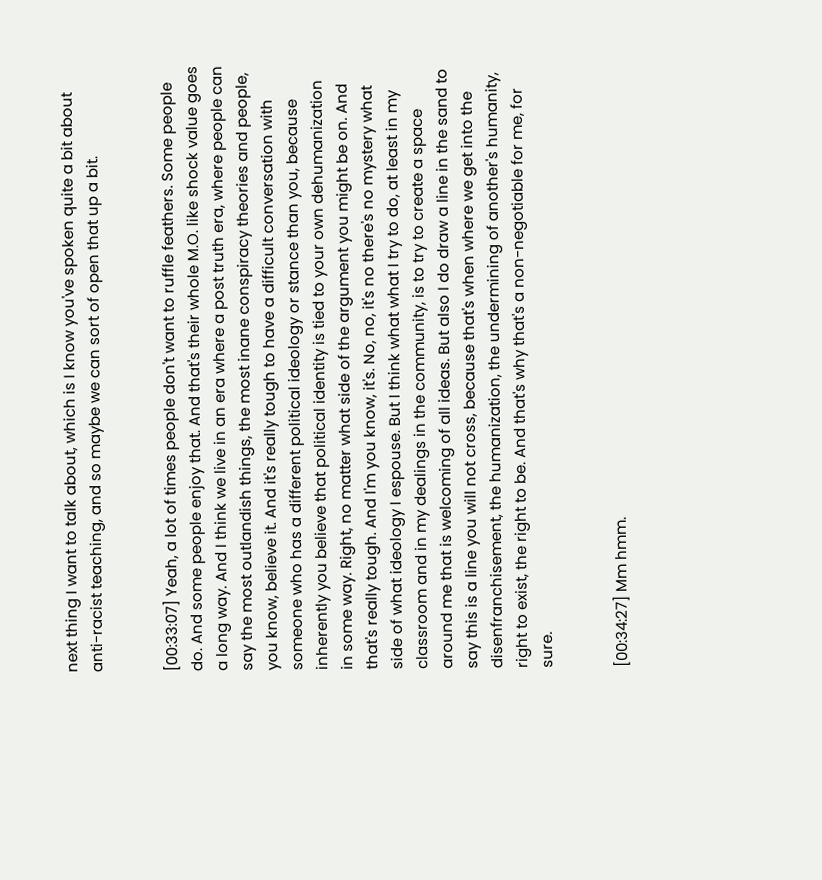next thing I want to talk about, which is I know you've spoken quite a bit about anti-racist teaching, and so maybe we can sort of open that up a bit.


[00:33:07] Yeah, a lot of times people don't want to ruffle feathers. Some people do. And some people enjoy that. And that's their whole M.O. like shock value goes a long way. And I think we live in an era where a post truth era, where people can say the most outlandish things, the most inane conspiracy theories and people, you know, believe it. And it's really tough to have a difficult conversation with someone who has a different political ideology or stance than you, because inherently you believe that political identity is tied to your own dehumanization in some way. Right, no matter what side of the argument you might be on. And that's really tough. And I'm you know, it's. No, no, it's no there's no mystery what side of what ideology I espouse. But I think what what I try to do, at least in my classroom and in my dealings in the community, is to try to create a space around me that is welcoming of all ideas. But also I do draw a line in the sand to say this is a line you will not cross, because that's when where we get into the disenfranchisement, the humanization, the undermining of another's humanity, right to exist, the right to be. And that's why that's a non-negotiable for me, for sure.


[00:34:27] Mm hmm.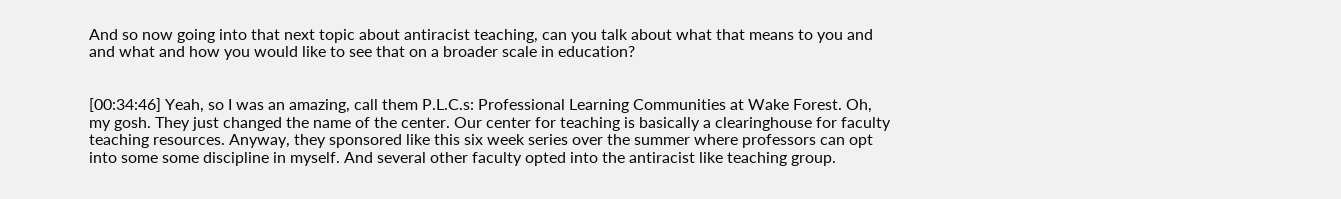And so now going into that next topic about antiracist teaching, can you talk about what that means to you and and what and how you would like to see that on a broader scale in education?


[00:34:46] Yeah, so I was an amazing, call them P.L.C.s: Professional Learning Communities at Wake Forest. Oh, my gosh. They just changed the name of the center. Our center for teaching is basically a clearinghouse for faculty teaching resources. Anyway, they sponsored like this six week series over the summer where professors can opt into some some discipline in myself. And several other faculty opted into the antiracist like teaching group.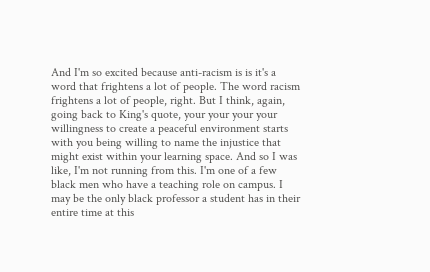And I'm so excited because anti-racism is is it's a word that frightens a lot of people. The word racism frightens a lot of people, right. But I think, again, going back to King's quote, your your your your willingness to create a peaceful environment starts with you being willing to name the injustice that might exist within your learning space. And so I was like, I'm not running from this. I'm one of a few black men who have a teaching role on campus. I may be the only black professor a student has in their entire time at this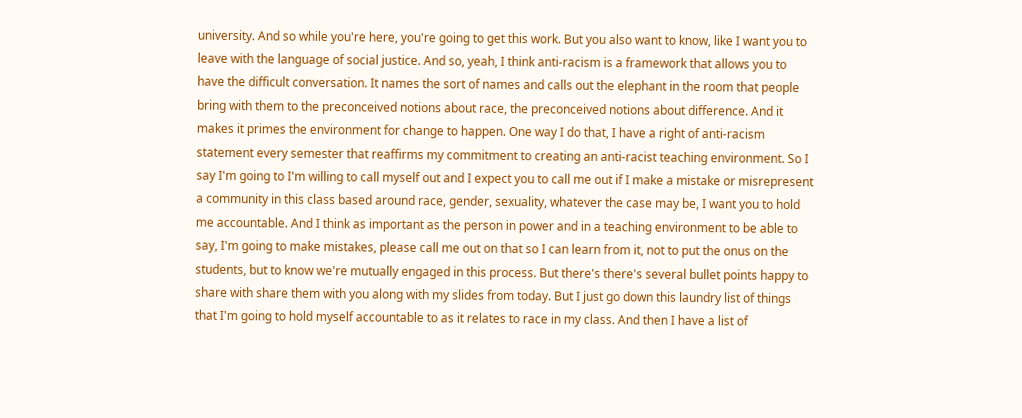university. And so while you're here, you're going to get this work. But you also want to know, like I want you to leave with the language of social justice. And so, yeah, I think anti-racism is a framework that allows you to have the difficult conversation. It names the sort of names and calls out the elephant in the room that people bring with them to the preconceived notions about race, the preconceived notions about difference. And it makes it primes the environment for change to happen. One way I do that, I have a right of anti-racism statement every semester that reaffirms my commitment to creating an anti-racist teaching environment. So I say I'm going to I'm willing to call myself out and I expect you to call me out if I make a mistake or misrepresent a community in this class based around race, gender, sexuality, whatever the case may be, I want you to hold me accountable. And I think as important as the person in power and in a teaching environment to be able to say, I'm going to make mistakes, please call me out on that so I can learn from it, not to put the onus on the students, but to know we're mutually engaged in this process. But there's there's several bullet points happy to share with share them with you along with my slides from today. But I just go down this laundry list of things that I'm going to hold myself accountable to as it relates to race in my class. And then I have a list of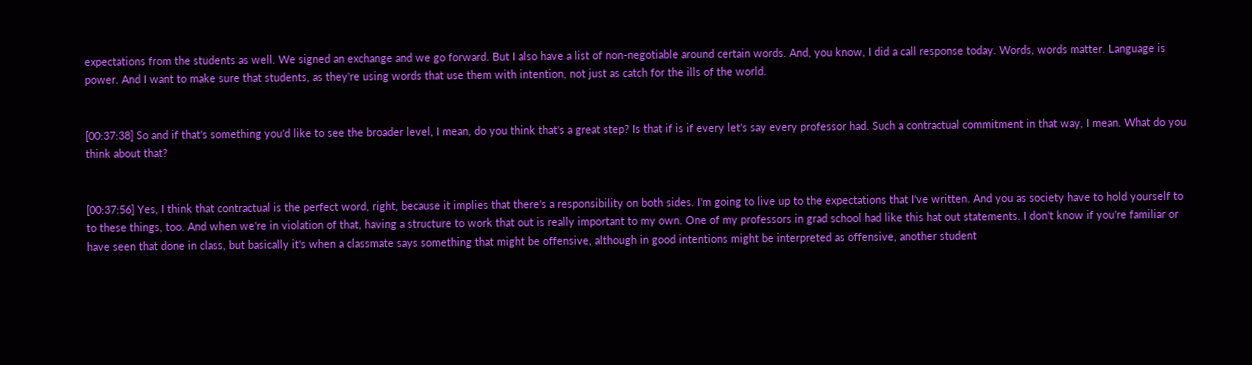expectations from the students as well. We signed an exchange and we go forward. But I also have a list of non-negotiable around certain words. And, you know, I did a call response today. Words, words matter. Language is power. And I want to make sure that students, as they're using words that use them with intention, not just as catch for the ills of the world.


[00:37:38] So and if that's something you'd like to see the broader level, I mean, do you think that's a great step? Is that if is if every let's say every professor had. Such a contractual commitment in that way, I mean. What do you think about that?


[00:37:56] Yes, I think that contractual is the perfect word, right, because it implies that there's a responsibility on both sides. I'm going to live up to the expectations that I've written. And you as society have to hold yourself to to these things, too. And when we're in violation of that, having a structure to work that out is really important to my own. One of my professors in grad school had like this hat out statements. I don't know if you're familiar or have seen that done in class, but basically it's when a classmate says something that might be offensive, although in good intentions might be interpreted as offensive, another student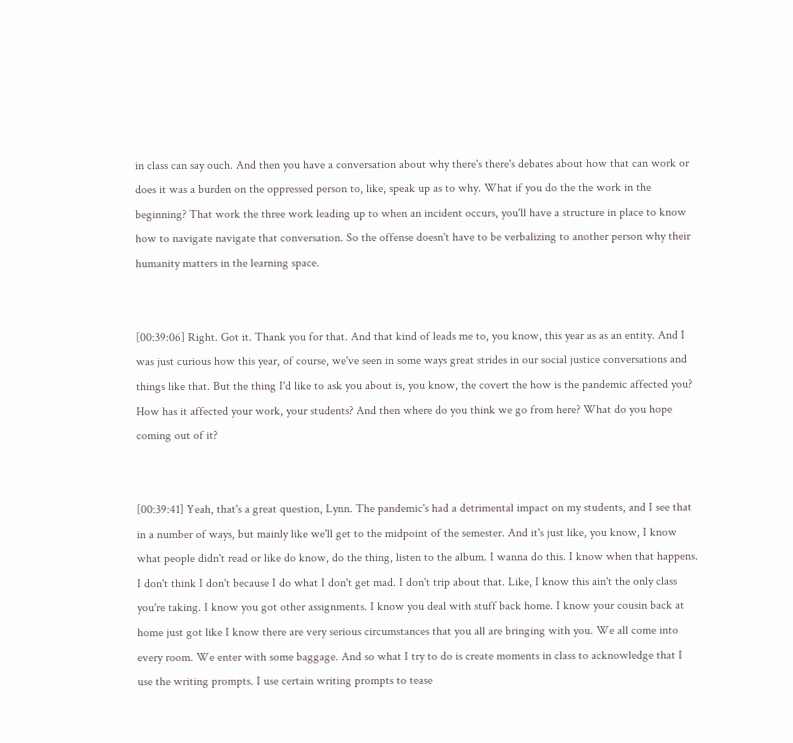in class can say ouch. And then you have a conversation about why there's there's debates about how that can work or does it was a burden on the oppressed person to, like, speak up as to why. What if you do the the work in the beginning? That work the three work leading up to when an incident occurs, you'll have a structure in place to know how to navigate navigate that conversation. So the offense doesn't have to be verbalizing to another person why their humanity matters in the learning space.


[00:39:06] Right. Got it. Thank you for that. And that kind of leads me to, you know, this year as as an entity. And I was just curious how this year, of course, we've seen in some ways great strides in our social justice conversations and things like that. But the thing I'd like to ask you about is, you know, the covert the how is the pandemic affected you? How has it affected your work, your students? And then where do you think we go from here? What do you hope coming out of it?


[00:39:41] Yeah, that's a great question, Lynn. The pandemic's had a detrimental impact on my students, and I see that in a number of ways, but mainly like we'll get to the midpoint of the semester. And it's just like, you know, I know what people didn't read or like do know, do the thing, listen to the album. I wanna do this. I know when that happens. I don't think I don't because I do what I don't get mad. I don't trip about that. Like, I know this ain't the only class you're taking. I know you got other assignments. I know you deal with stuff back home. I know your cousin back at home just got like I know there are very serious circumstances that you all are bringing with you. We all come into every room. We enter with some baggage. And so what I try to do is create moments in class to acknowledge that I use the writing prompts. I use certain writing prompts to tease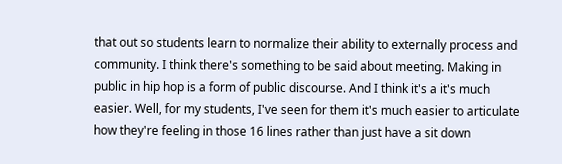that out so students learn to normalize their ability to externally process and community. I think there's something to be said about meeting. Making in public in hip hop is a form of public discourse. And I think it's a it's much easier. Well, for my students, I've seen for them it's much easier to articulate how they're feeling in those 16 lines rather than just have a sit down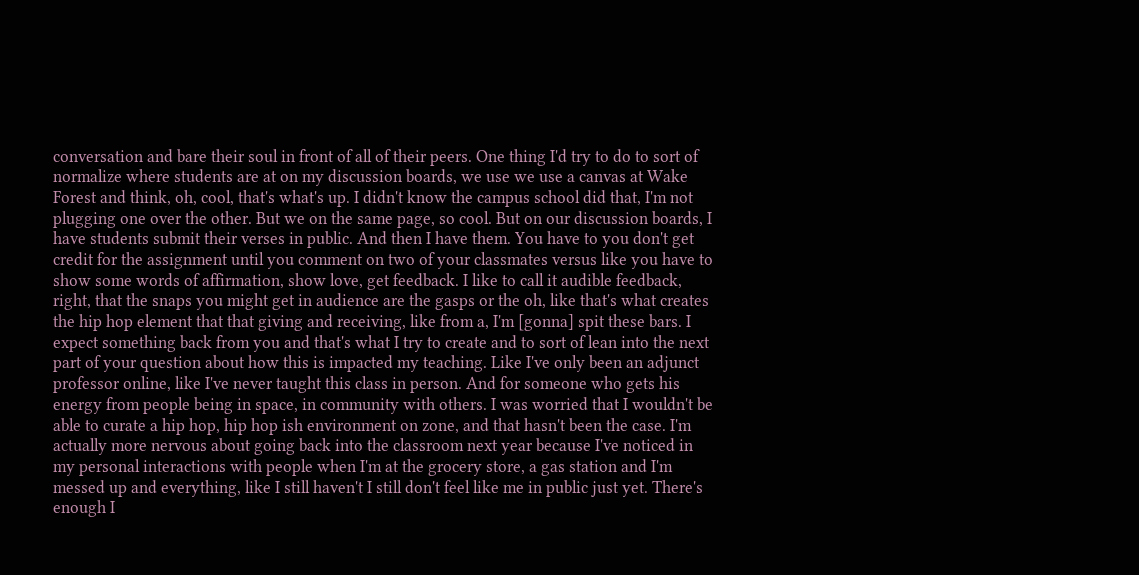conversation and bare their soul in front of all of their peers. One thing I'd try to do to sort of normalize where students are at on my discussion boards, we use we use a canvas at Wake Forest and think, oh, cool, that's what's up. I didn't know the campus school did that, I'm not plugging one over the other. But we on the same page, so cool. But on our discussion boards, I have students submit their verses in public. And then I have them. You have to you don't get credit for the assignment until you comment on two of your classmates versus like you have to show some words of affirmation, show love, get feedback. I like to call it audible feedback, right, that the snaps you might get in audience are the gasps or the oh, like that's what creates the hip hop element that that giving and receiving, like from a, I'm [gonna] spit these bars. I expect something back from you and that's what I try to create and to sort of lean into the next part of your question about how this is impacted my teaching. Like I've only been an adjunct professor online, like I've never taught this class in person. And for someone who gets his energy from people being in space, in community with others. I was worried that I wouldn't be able to curate a hip hop, hip hop ish environment on zone, and that hasn't been the case. I'm actually more nervous about going back into the classroom next year because I've noticed in my personal interactions with people when I'm at the grocery store, a gas station and I'm messed up and everything, like I still haven't I still don't feel like me in public just yet. There's enough I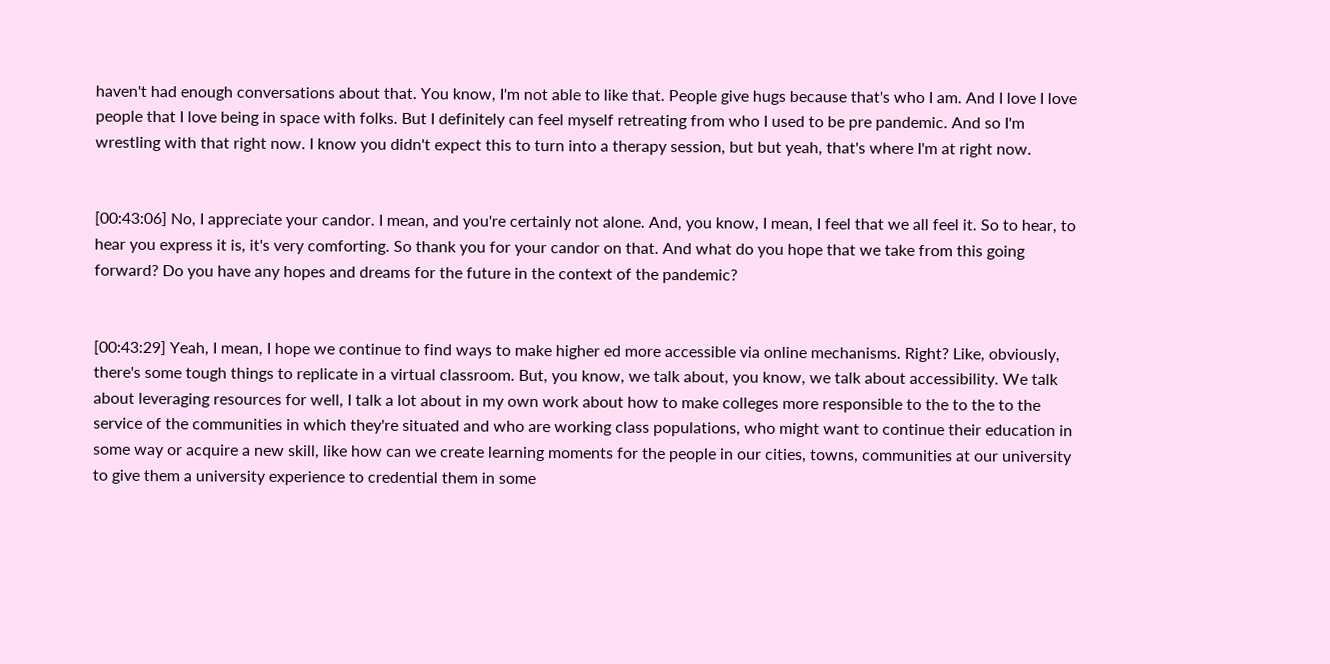haven't had enough conversations about that. You know, I'm not able to like that. People give hugs because that's who I am. And I love I love people that I love being in space with folks. But I definitely can feel myself retreating from who I used to be pre pandemic. And so I'm wrestling with that right now. I know you didn't expect this to turn into a therapy session, but but yeah, that's where I'm at right now.


[00:43:06] No, I appreciate your candor. I mean, and you're certainly not alone. And, you know, I mean, I feel that we all feel it. So to hear, to hear you express it is, it's very comforting. So thank you for your candor on that. And what do you hope that we take from this going forward? Do you have any hopes and dreams for the future in the context of the pandemic?


[00:43:29] Yeah, I mean, I hope we continue to find ways to make higher ed more accessible via online mechanisms. Right? Like, obviously, there's some tough things to replicate in a virtual classroom. But, you know, we talk about, you know, we talk about accessibility. We talk about leveraging resources for well, I talk a lot about in my own work about how to make colleges more responsible to the to the to the service of the communities in which they're situated and who are working class populations, who might want to continue their education in some way or acquire a new skill, like how can we create learning moments for the people in our cities, towns, communities at our university to give them a university experience to credential them in some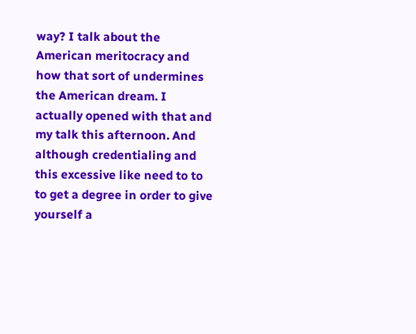way? I talk about the American meritocracy and how that sort of undermines the American dream. I actually opened with that and my talk this afternoon. And although credentialing and this excessive like need to to to get a degree in order to give yourself a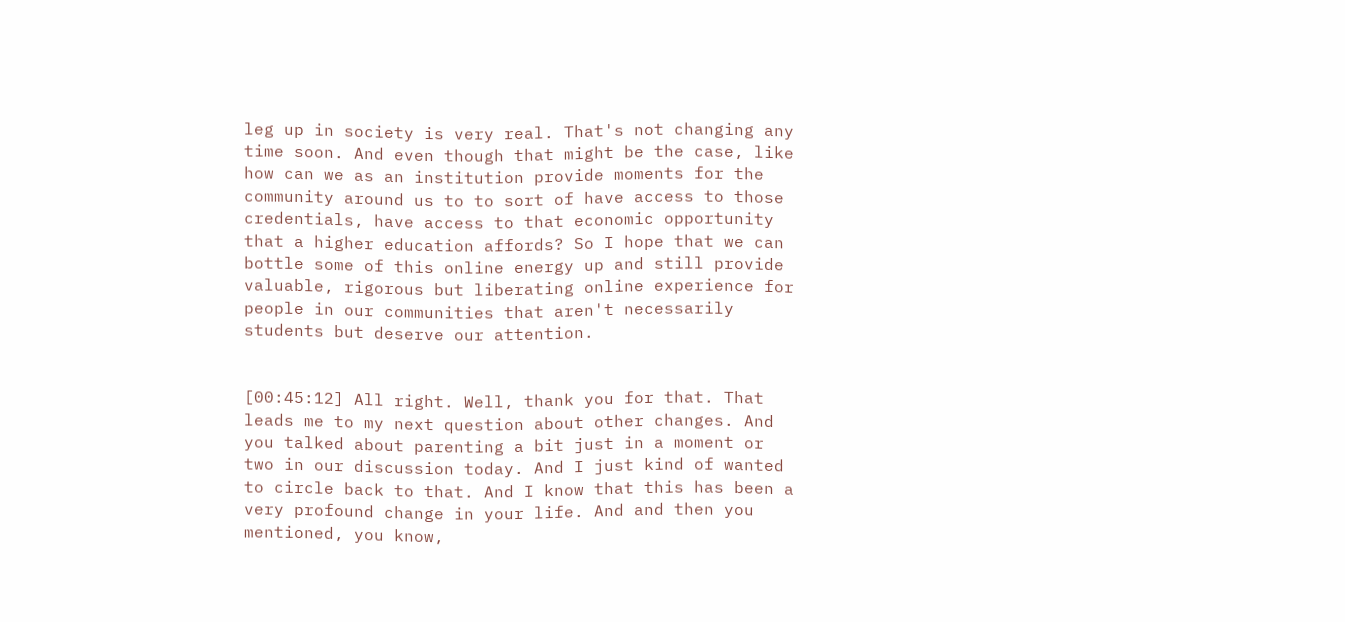leg up in society is very real. That's not changing any time soon. And even though that might be the case, like how can we as an institution provide moments for the community around us to to sort of have access to those credentials, have access to that economic opportunity that a higher education affords? So I hope that we can bottle some of this online energy up and still provide valuable, rigorous but liberating online experience for people in our communities that aren't necessarily students but deserve our attention.


[00:45:12] All right. Well, thank you for that. That leads me to my next question about other changes. And you talked about parenting a bit just in a moment or two in our discussion today. And I just kind of wanted to circle back to that. And I know that this has been a very profound change in your life. And and then you mentioned, you know,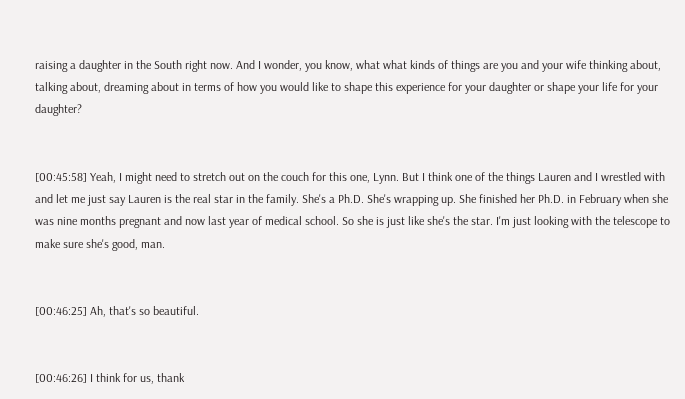raising a daughter in the South right now. And I wonder, you know, what what kinds of things are you and your wife thinking about, talking about, dreaming about in terms of how you would like to shape this experience for your daughter or shape your life for your daughter?


[00:45:58] Yeah, I might need to stretch out on the couch for this one, Lynn. But I think one of the things Lauren and I wrestled with and let me just say Lauren is the real star in the family. She's a Ph.D. She's wrapping up. She finished her Ph.D. in February when she was nine months pregnant and now last year of medical school. So she is just like she's the star. I'm just looking with the telescope to make sure she's good, man.


[00:46:25] Ah, that's so beautiful.


[00:46:26] I think for us, thank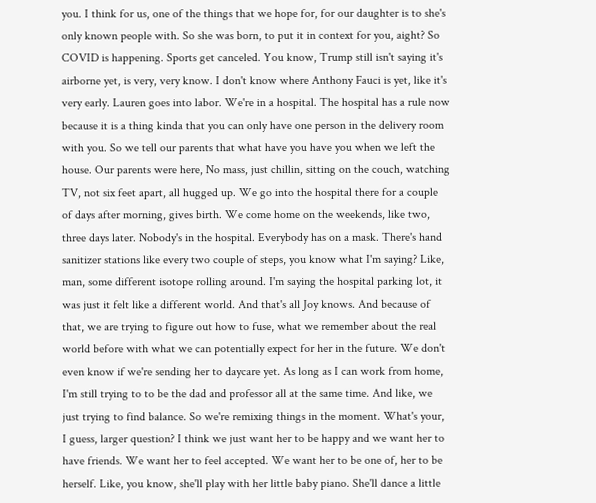you. I think for us, one of the things that we hope for, for our daughter is to she's only known people with. So she was born, to put it in context for you, aight? So COVID is happening. Sports get canceled. You know, Trump still isn't saying it's airborne yet, is very, very know. I don't know where Anthony Fauci is yet, like it's very early. Lauren goes into labor. We're in a hospital. The hospital has a rule now because it is a thing kinda that you can only have one person in the delivery room with you. So we tell our parents that what have you have you when we left the house. Our parents were here, No mass, just chillin, sitting on the couch, watching TV, not six feet apart, all hugged up. We go into the hospital there for a couple of days after morning, gives birth. We come home on the weekends, like two, three days later. Nobody's in the hospital. Everybody has on a mask. There's hand sanitizer stations like every two couple of steps, you know what I'm saying? Like, man, some different isotope rolling around. I'm saying the hospital parking lot, it was just it felt like a different world. And that's all Joy knows. And because of that, we are trying to figure out how to fuse, what we remember about the real world before with what we can potentially expect for her in the future. We don't even know if we're sending her to daycare yet. As long as I can work from home, I'm still trying to to be the dad and professor all at the same time. And like, we just trying to find balance. So we're remixing things in the moment. What's your, I guess, larger question? I think we just want her to be happy and we want her to have friends. We want her to feel accepted. We want her to be one of, her to be herself. Like, you know, she'll play with her little baby piano. She'll dance a little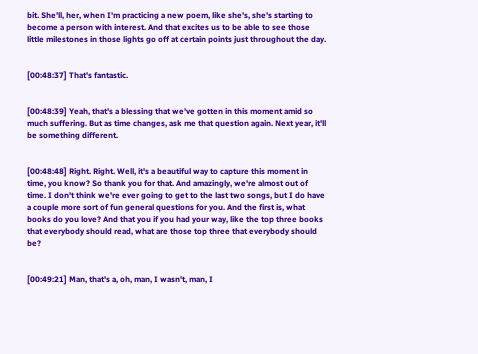bit. She'll, her, when I'm practicing a new poem, like she's, she's starting to become a person with interest. And that excites us to be able to see those little milestones in those lights go off at certain points just throughout the day.


[00:48:37] That's fantastic.


[00:48:39] Yeah, that's a blessing that we've gotten in this moment amid so much suffering. But as time changes, ask me that question again. Next year, it'll be something different.


[00:48:48] Right. Right. Well, it's a beautiful way to capture this moment in time, you know? So thank you for that. And amazingly, we're almost out of time. I don't think we're ever going to get to the last two songs, but I do have a couple more sort of fun general questions for you. And the first is, what books do you love? And that you if you had your way, like the top three books that everybody should read, what are those top three that everybody should be?


[00:49:21] Man, that's a, oh, man, I wasn't, man, I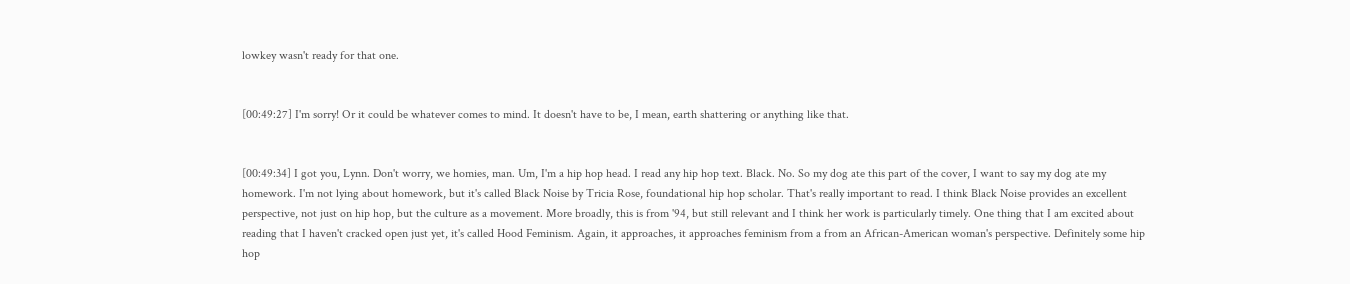lowkey wasn't ready for that one.


[00:49:27] I'm sorry! Or it could be whatever comes to mind. It doesn't have to be, I mean, earth shattering or anything like that.


[00:49:34] I got you, Lynn. Don't worry, we homies, man. Um, I'm a hip hop head. I read any hip hop text. Black. No. So my dog ate this part of the cover, I want to say my dog ate my homework. I'm not lying about homework, but it's called Black Noise by Tricia Rose, foundational hip hop scholar. That's really important to read. I think Black Noise provides an excellent perspective, not just on hip hop, but the culture as a movement. More broadly, this is from '94, but still relevant and I think her work is particularly timely. One thing that I am excited about reading that I haven't cracked open just yet, it's called Hood Feminism. Again, it approaches, it approaches feminism from a from an African-American woman's perspective. Definitely some hip hop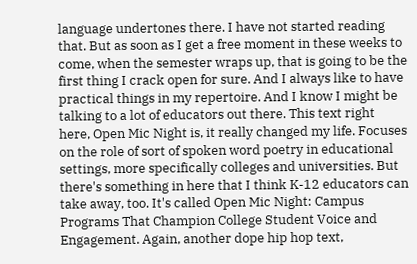language undertones there. I have not started reading that. But as soon as I get a free moment in these weeks to come, when the semester wraps up, that is going to be the first thing I crack open for sure. And I always like to have practical things in my repertoire. And I know I might be talking to a lot of educators out there. This text right here, Open Mic Night is, it really changed my life. Focuses on the role of sort of spoken word poetry in educational settings, more specifically colleges and universities. But there's something in here that I think K-12 educators can take away, too. It's called Open Mic Night: Campus Programs That Champion College Student Voice and Engagement. Again, another dope hip hop text,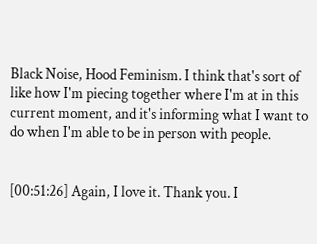Black Noise, Hood Feminism. I think that's sort of like how I'm piecing together where I'm at in this current moment, and it's informing what I want to do when I'm able to be in person with people.


[00:51:26] Again, I love it. Thank you. I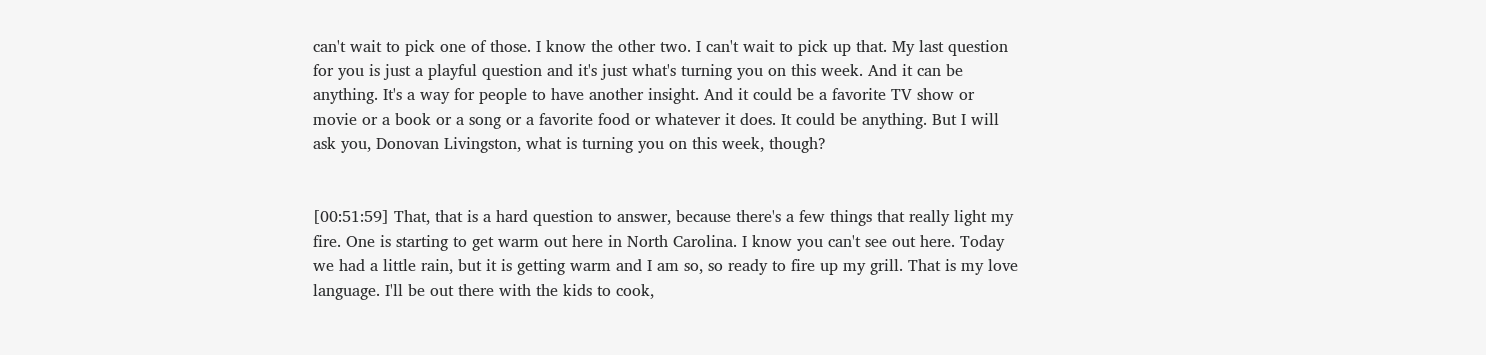can't wait to pick one of those. I know the other two. I can't wait to pick up that. My last question for you is just a playful question and it's just what's turning you on this week. And it can be anything. It's a way for people to have another insight. And it could be a favorite TV show or movie or a book or a song or a favorite food or whatever it does. It could be anything. But I will ask you, Donovan Livingston, what is turning you on this week, though?


[00:51:59] That, that is a hard question to answer, because there's a few things that really light my fire. One is starting to get warm out here in North Carolina. I know you can't see out here. Today we had a little rain, but it is getting warm and I am so, so ready to fire up my grill. That is my love language. I'll be out there with the kids to cook,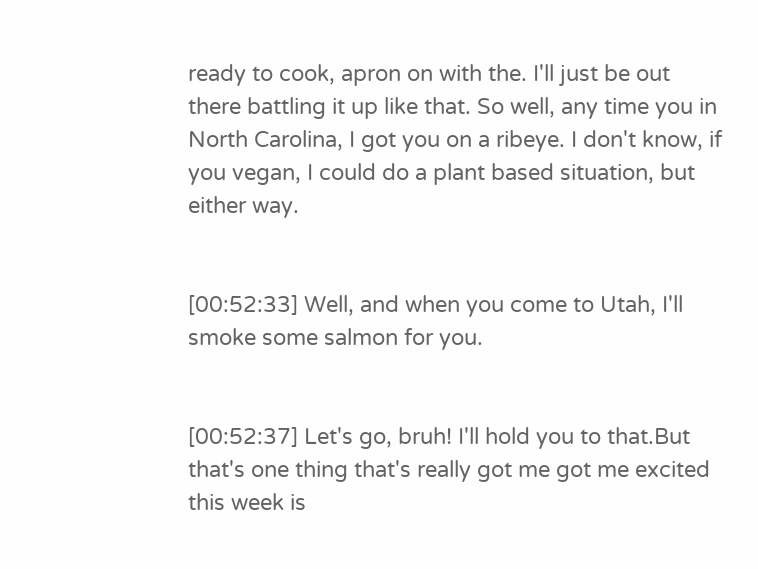ready to cook, apron on with the. I'll just be out there battling it up like that. So well, any time you in North Carolina, I got you on a ribeye. I don't know, if you vegan, I could do a plant based situation, but either way.


[00:52:33] Well, and when you come to Utah, I'll smoke some salmon for you.


[00:52:37] Let's go, bruh! I'll hold you to that.But that's one thing that's really got me got me excited this week is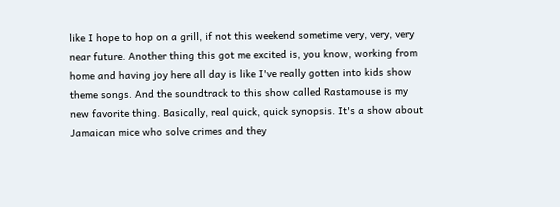like I hope to hop on a grill, if not this weekend sometime very, very, very near future. Another thing this got me excited is, you know, working from home and having joy here all day is like I've really gotten into kids show theme songs. And the soundtrack to this show called Rastamouse is my new favorite thing. Basically, real quick, quick synopsis. It's a show about Jamaican mice who solve crimes and they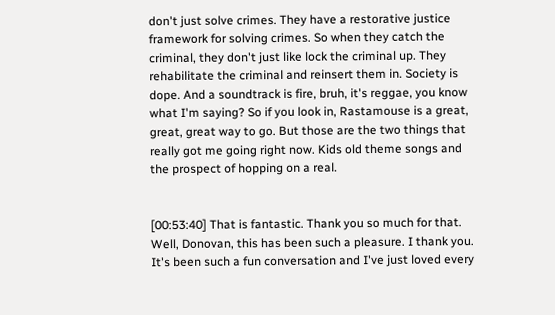don't just solve crimes. They have a restorative justice framework for solving crimes. So when they catch the criminal, they don't just like lock the criminal up. They rehabilitate the criminal and reinsert them in. Society is dope. And a soundtrack is fire, bruh, it's reggae, you know what I'm saying? So if you look in, Rastamouse is a great, great, great way to go. But those are the two things that really got me going right now. Kids old theme songs and the prospect of hopping on a real.


[00:53:40] That is fantastic. Thank you so much for that. Well, Donovan, this has been such a pleasure. I thank you. It's been such a fun conversation and I've just loved every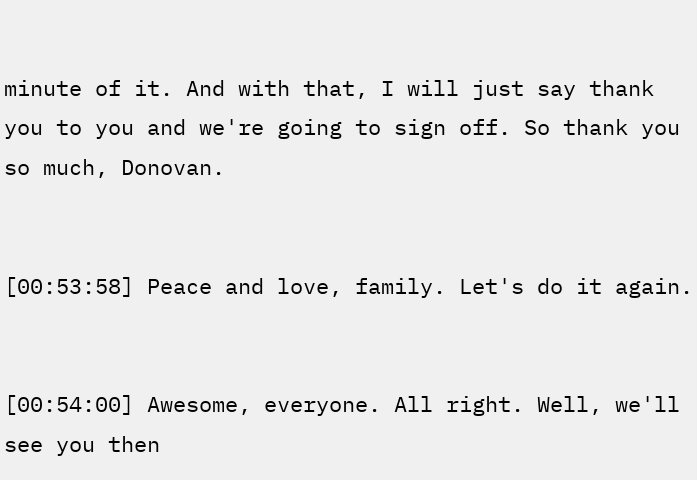minute of it. And with that, I will just say thank you to you and we're going to sign off. So thank you so much, Donovan.


[00:53:58] Peace and love, family. Let's do it again.


[00:54:00] Awesome, everyone. All right. Well, we'll see you then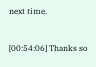next time.


[00:54:06] Thanks so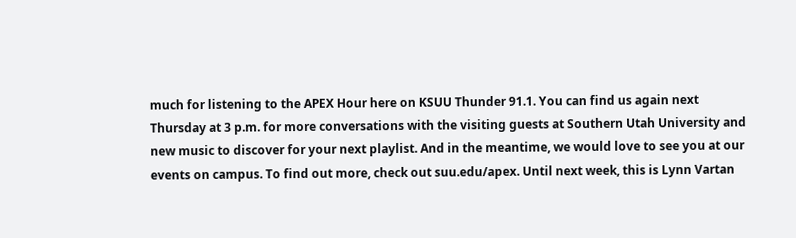much for listening to the APEX Hour here on KSUU Thunder 91.1. You can find us again next Thursday at 3 p.m. for more conversations with the visiting guests at Southern Utah University and new music to discover for your next playlist. And in the meantime, we would love to see you at our events on campus. To find out more, check out suu.edu/apex. Until next week, this is Lynn Vartan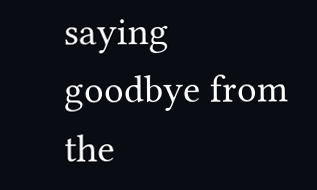saying goodbye from the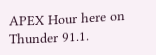APEX Hour here on Thunder 91.1.